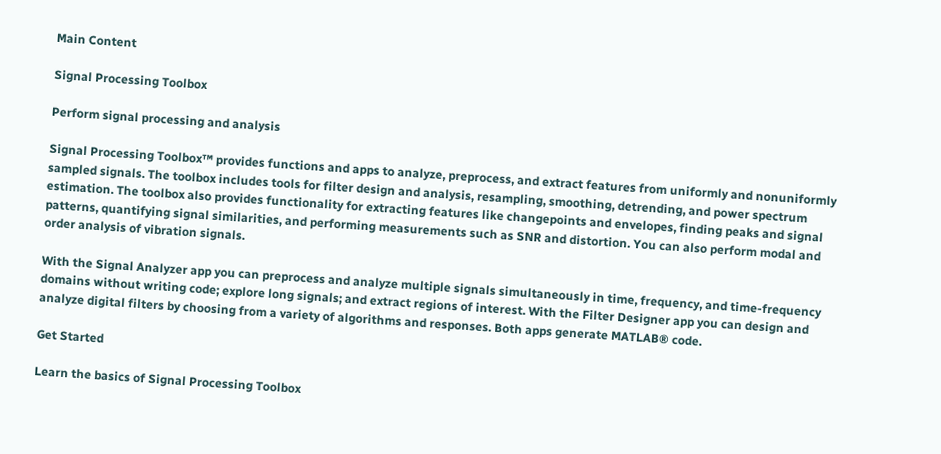Main Content

Signal Processing Toolbox

Perform signal processing and analysis

Signal Processing Toolbox™ provides functions and apps to analyze, preprocess, and extract features from uniformly and nonuniformly sampled signals. The toolbox includes tools for filter design and analysis, resampling, smoothing, detrending, and power spectrum estimation. The toolbox also provides functionality for extracting features like changepoints and envelopes, finding peaks and signal patterns, quantifying signal similarities, and performing measurements such as SNR and distortion. You can also perform modal and order analysis of vibration signals.

With the Signal Analyzer app you can preprocess and analyze multiple signals simultaneously in time, frequency, and time-frequency domains without writing code; explore long signals; and extract regions of interest. With the Filter Designer app you can design and analyze digital filters by choosing from a variety of algorithms and responses. Both apps generate MATLAB® code.

Get Started

Learn the basics of Signal Processing Toolbox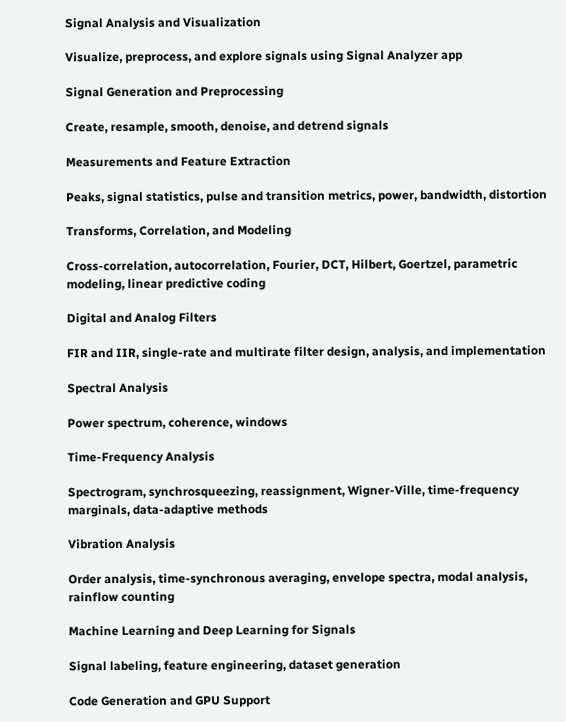Signal Analysis and Visualization

Visualize, preprocess, and explore signals using Signal Analyzer app

Signal Generation and Preprocessing

Create, resample, smooth, denoise, and detrend signals

Measurements and Feature Extraction

Peaks, signal statistics, pulse and transition metrics, power, bandwidth, distortion

Transforms, Correlation, and Modeling

Cross-correlation, autocorrelation, Fourier, DCT, Hilbert, Goertzel, parametric modeling, linear predictive coding

Digital and Analog Filters

FIR and IIR, single-rate and multirate filter design, analysis, and implementation

Spectral Analysis

Power spectrum, coherence, windows

Time-Frequency Analysis

Spectrogram, synchrosqueezing, reassignment, Wigner-Ville, time-frequency marginals, data-adaptive methods

Vibration Analysis

Order analysis, time-synchronous averaging, envelope spectra, modal analysis, rainflow counting

Machine Learning and Deep Learning for Signals

Signal labeling, feature engineering, dataset generation

Code Generation and GPU Support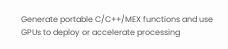Generate portable C/C++/MEX functions and use GPUs to deploy or accelerate processing